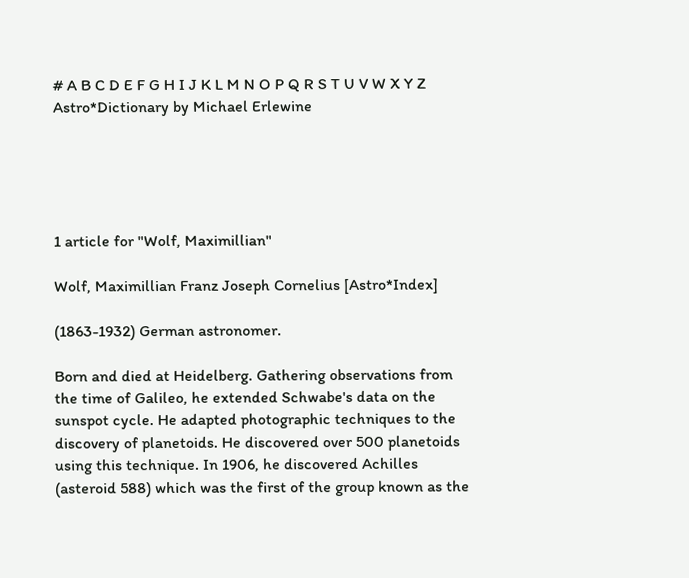# A B C D E F G H I J K L M N O P Q R S T U V W X Y Z
Astro*Dictionary by Michael Erlewine





1 article for "Wolf, Maximillian"

Wolf, Maximillian Franz Joseph Cornelius [Astro*Index]

(1863-1932) German astronomer.

Born and died at Heidelberg. Gathering observations from the time of Galileo, he extended Schwabe's data on the sunspot cycle. He adapted photographic techniques to the discovery of planetoids. He discovered over 500 planetoids using this technique. In 1906, he discovered Achilles (asteroid 588) which was the first of the group known as the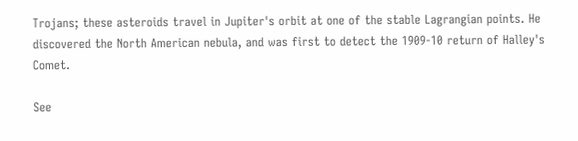Trojans; these asteroids travel in Jupiter's orbit at one of the stable Lagrangian points. He discovered the North American nebula, and was first to detect the 1909-10 return of Halley's Comet.

See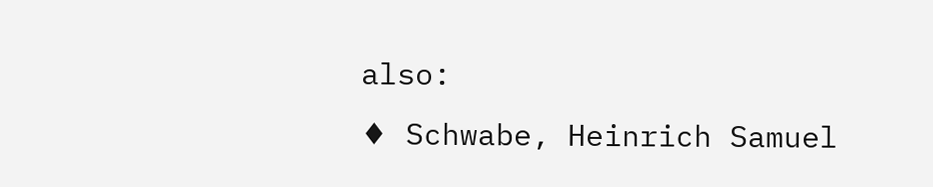also:
♦ Schwabe, Heinrich Samuel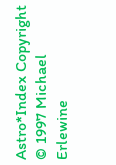Astro*Index Copyright © 1997 Michael Erlewine